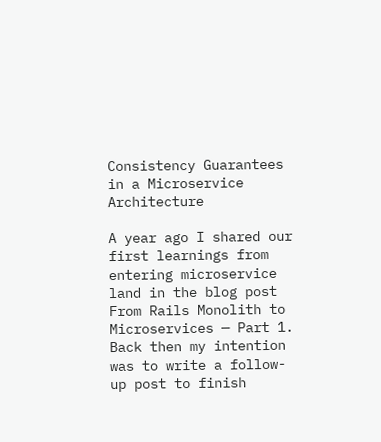Consistency Guarantees in a Microservice Architecture

A year ago I shared our first learnings from entering microservice land in the blog post From Rails Monolith to Microservices — Part 1. Back then my intention was to write a follow-up post to finish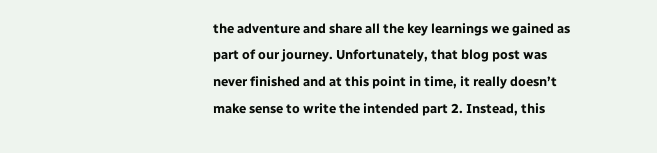the adventure and share all the key learnings we gained as part of our journey. Unfortunately, that blog post was never finished and at this point in time, it really doesn’t make sense to write the intended part 2. Instead, this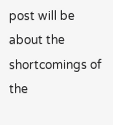post will be about the shortcomings of the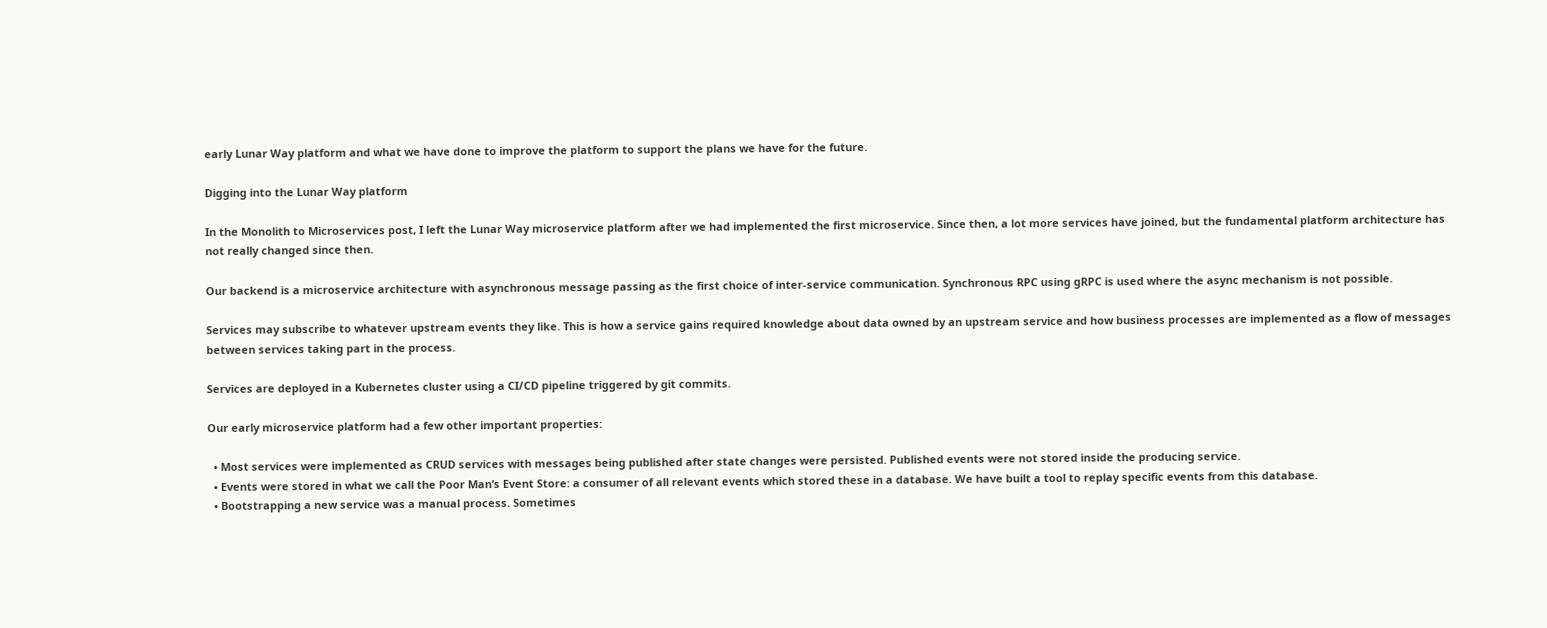early Lunar Way platform and what we have done to improve the platform to support the plans we have for the future.

Digging into the Lunar Way platform

In the Monolith to Microservices post, I left the Lunar Way microservice platform after we had implemented the first microservice. Since then, a lot more services have joined, but the fundamental platform architecture has not really changed since then.

Our backend is a microservice architecture with asynchronous message passing as the first choice of inter-service communication. Synchronous RPC using gRPC is used where the async mechanism is not possible.

Services may subscribe to whatever upstream events they like. This is how a service gains required knowledge about data owned by an upstream service and how business processes are implemented as a flow of messages between services taking part in the process.

Services are deployed in a Kubernetes cluster using a CI/CD pipeline triggered by git commits.

Our early microservice platform had a few other important properties:

  • Most services were implemented as CRUD services with messages being published after state changes were persisted. Published events were not stored inside the producing service.
  • Events were stored in what we call the Poor Man’s Event Store: a consumer of all relevant events which stored these in a database. We have built a tool to replay specific events from this database.
  • Bootstrapping a new service was a manual process. Sometimes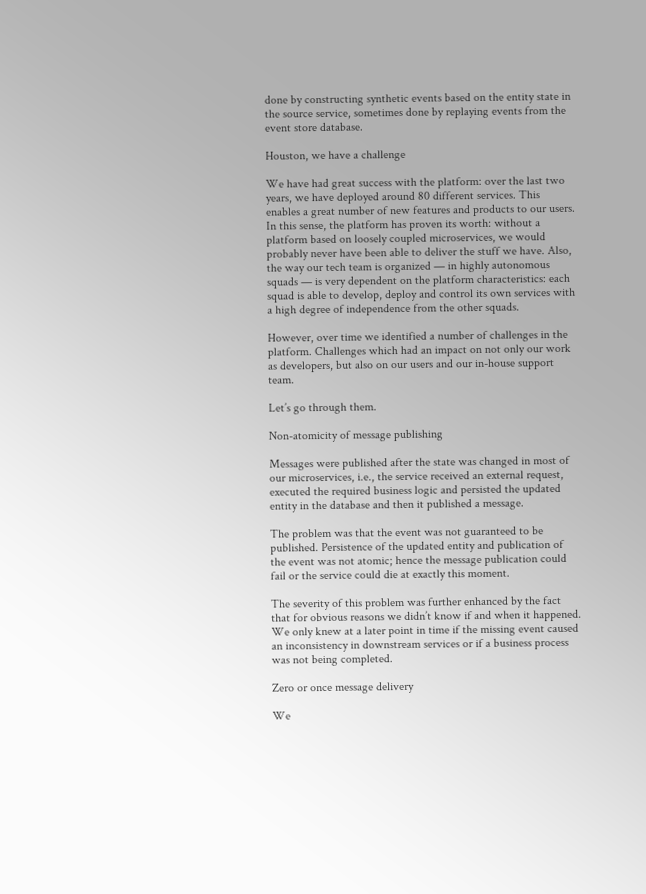done by constructing synthetic events based on the entity state in the source service, sometimes done by replaying events from the event store database.

Houston, we have a challenge

We have had great success with the platform: over the last two years, we have deployed around 80 different services. This enables a great number of new features and products to our users. In this sense, the platform has proven its worth: without a platform based on loosely coupled microservices, we would probably never have been able to deliver the stuff we have. Also, the way our tech team is organized — in highly autonomous squads — is very dependent on the platform characteristics: each squad is able to develop, deploy and control its own services with a high degree of independence from the other squads.

However, over time we identified a number of challenges in the platform. Challenges which had an impact on not only our work as developers, but also on our users and our in-house support team.

Let’s go through them.

Non-atomicity of message publishing

Messages were published after the state was changed in most of our microservices, i.e., the service received an external request, executed the required business logic and persisted the updated entity in the database and then it published a message.

The problem was that the event was not guaranteed to be published. Persistence of the updated entity and publication of the event was not atomic; hence the message publication could fail or the service could die at exactly this moment.

The severity of this problem was further enhanced by the fact that for obvious reasons we didn’t know if and when it happened. We only knew at a later point in time if the missing event caused an inconsistency in downstream services or if a business process was not being completed.

Zero or once message delivery

We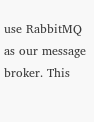use RabbitMQ as our message broker. This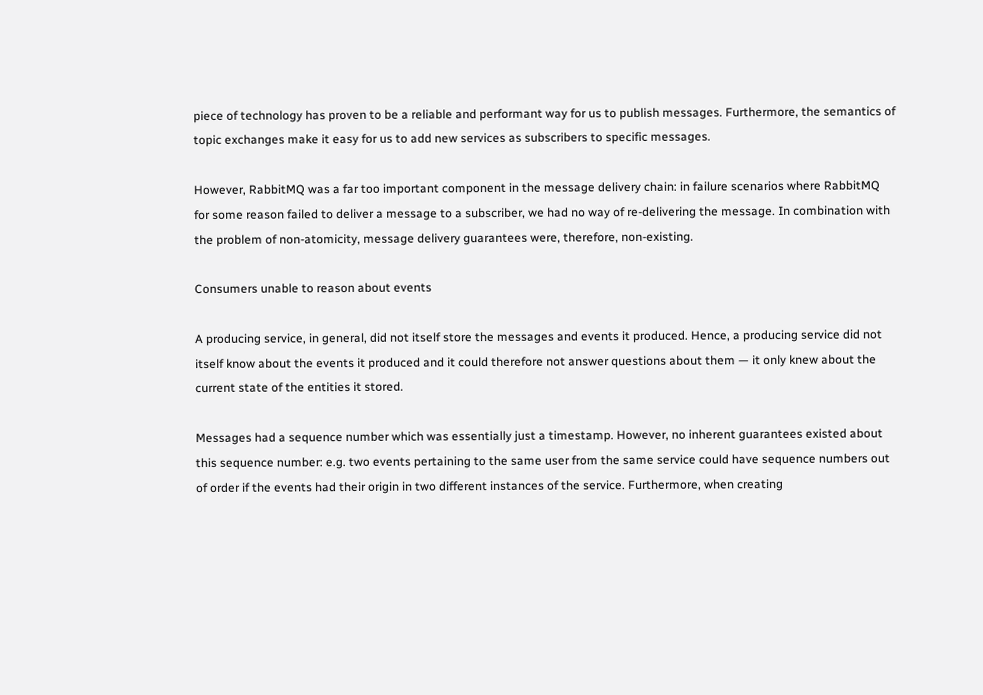piece of technology has proven to be a reliable and performant way for us to publish messages. Furthermore, the semantics of topic exchanges make it easy for us to add new services as subscribers to specific messages.

However, RabbitMQ was a far too important component in the message delivery chain: in failure scenarios where RabbitMQ for some reason failed to deliver a message to a subscriber, we had no way of re-delivering the message. In combination with the problem of non-atomicity, message delivery guarantees were, therefore, non-existing.

Consumers unable to reason about events

A producing service, in general, did not itself store the messages and events it produced. Hence, a producing service did not itself know about the events it produced and it could therefore not answer questions about them — it only knew about the current state of the entities it stored.

Messages had a sequence number which was essentially just a timestamp. However, no inherent guarantees existed about this sequence number: e.g. two events pertaining to the same user from the same service could have sequence numbers out of order if the events had their origin in two different instances of the service. Furthermore, when creating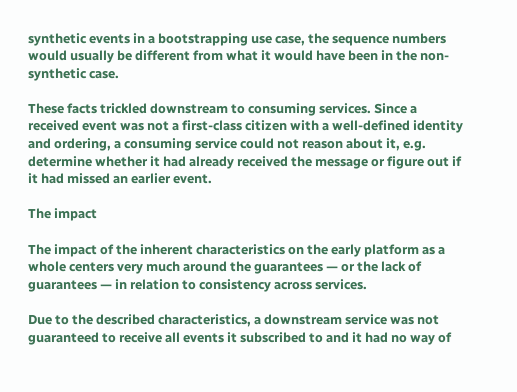synthetic events in a bootstrapping use case, the sequence numbers would usually be different from what it would have been in the non-synthetic case.

These facts trickled downstream to consuming services. Since a received event was not a first-class citizen with a well-defined identity and ordering, a consuming service could not reason about it, e.g. determine whether it had already received the message or figure out if it had missed an earlier event.

The impact

The impact of the inherent characteristics on the early platform as a whole centers very much around the guarantees — or the lack of guarantees — in relation to consistency across services.

Due to the described characteristics, a downstream service was not guaranteed to receive all events it subscribed to and it had no way of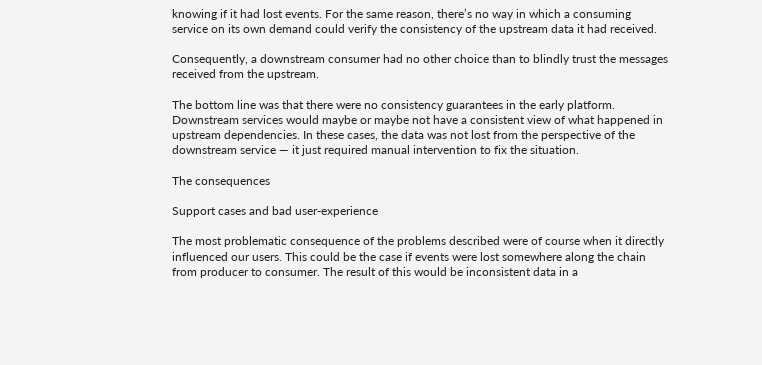knowing if it had lost events. For the same reason, there’s no way in which a consuming service on its own demand could verify the consistency of the upstream data it had received.

Consequently, a downstream consumer had no other choice than to blindly trust the messages received from the upstream.

The bottom line was that there were no consistency guarantees in the early platform. Downstream services would maybe or maybe not have a consistent view of what happened in upstream dependencies. In these cases, the data was not lost from the perspective of the downstream service — it just required manual intervention to fix the situation.

The consequences

Support cases and bad user-experience

The most problematic consequence of the problems described were of course when it directly influenced our users. This could be the case if events were lost somewhere along the chain from producer to consumer. The result of this would be inconsistent data in a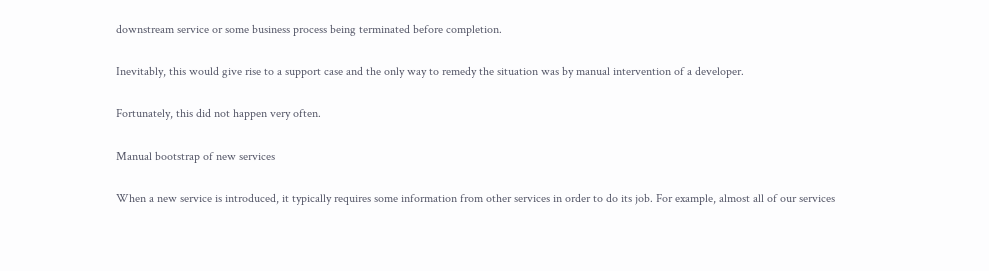downstream service or some business process being terminated before completion.

Inevitably, this would give rise to a support case and the only way to remedy the situation was by manual intervention of a developer.

Fortunately, this did not happen very often.

Manual bootstrap of new services

When a new service is introduced, it typically requires some information from other services in order to do its job. For example, almost all of our services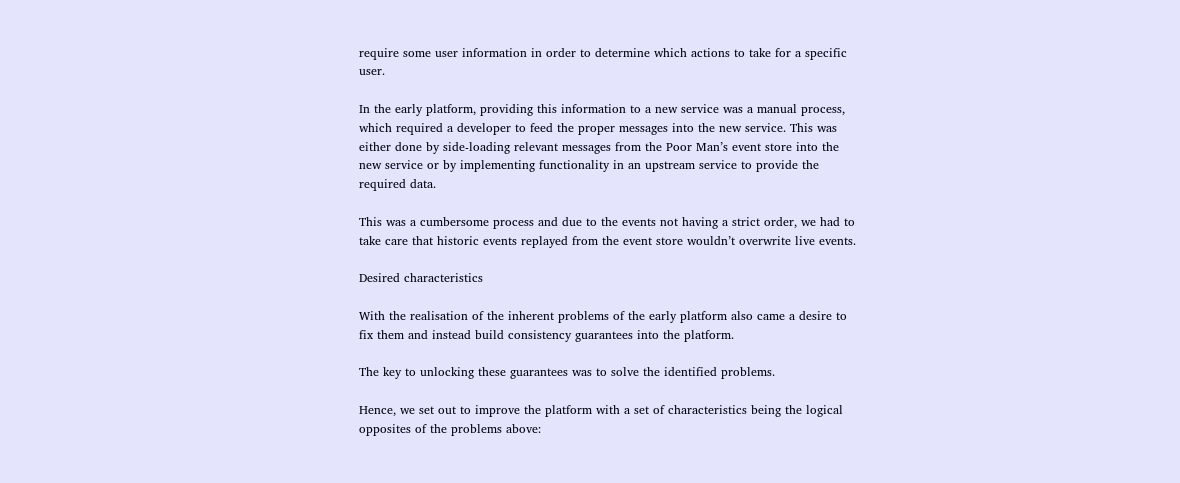require some user information in order to determine which actions to take for a specific user.

In the early platform, providing this information to a new service was a manual process, which required a developer to feed the proper messages into the new service. This was either done by side-loading relevant messages from the Poor Man’s event store into the new service or by implementing functionality in an upstream service to provide the required data.

This was a cumbersome process and due to the events not having a strict order, we had to take care that historic events replayed from the event store wouldn’t overwrite live events.

Desired characteristics

With the realisation of the inherent problems of the early platform also came a desire to fix them and instead build consistency guarantees into the platform.

The key to unlocking these guarantees was to solve the identified problems.

Hence, we set out to improve the platform with a set of characteristics being the logical opposites of the problems above: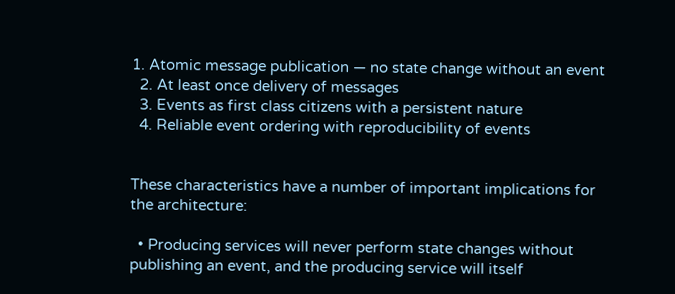1. Atomic message publication — no state change without an event
  2. At least once delivery of messages
  3. Events as first class citizens with a persistent nature
  4. Reliable event ordering with reproducibility of events


These characteristics have a number of important implications for the architecture:

  • Producing services will never perform state changes without publishing an event, and the producing service will itself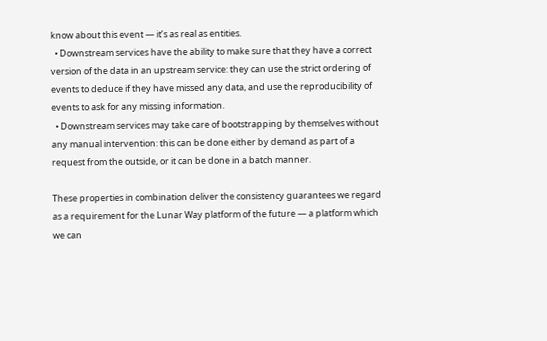know about this event — it’s as real as entities.
  • Downstream services have the ability to make sure that they have a correct version of the data in an upstream service: they can use the strict ordering of events to deduce if they have missed any data, and use the reproducibility of events to ask for any missing information.
  • Downstream services may take care of bootstrapping by themselves without any manual intervention: this can be done either by demand as part of a request from the outside, or it can be done in a batch manner.

These properties in combination deliver the consistency guarantees we regard as a requirement for the Lunar Way platform of the future — a platform which we can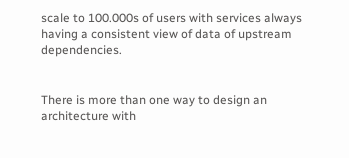scale to 100.000s of users with services always having a consistent view of data of upstream dependencies.


There is more than one way to design an architecture with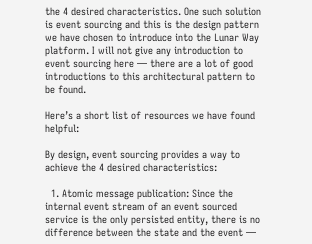the 4 desired characteristics. One such solution is event sourcing and this is the design pattern we have chosen to introduce into the Lunar Way platform. I will not give any introduction to event sourcing here — there are a lot of good introductions to this architectural pattern to be found.

Here’s a short list of resources we have found helpful:

By design, event sourcing provides a way to achieve the 4 desired characteristics:

  1. Atomic message publication: Since the internal event stream of an event sourced service is the only persisted entity, there is no difference between the state and the event —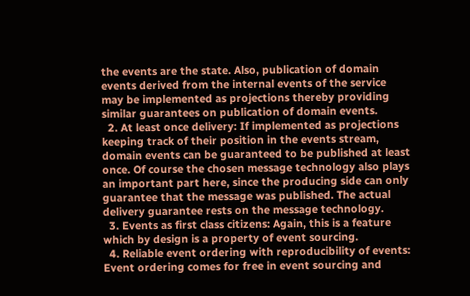the events are the state. Also, publication of domain events derived from the internal events of the service may be implemented as projections thereby providing similar guarantees on publication of domain events.
  2. At least once delivery: If implemented as projections keeping track of their position in the events stream, domain events can be guaranteed to be published at least once. Of course the chosen message technology also plays an important part here, since the producing side can only guarantee that the message was published. The actual delivery guarantee rests on the message technology.
  3. Events as first class citizens: Again, this is a feature which by design is a property of event sourcing.
  4. Reliable event ordering with reproducibility of events: Event ordering comes for free in event sourcing and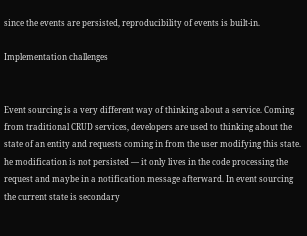since the events are persisted, reproducibility of events is built-in.

Implementation challenges


Event sourcing is a very different way of thinking about a service. Coming from traditional CRUD services, developers are used to thinking about the state of an entity and requests coming in from the user modifying this state. he modification is not persisted — it only lives in the code processing the request and maybe in a notification message afterward. In event sourcing the current state is secondary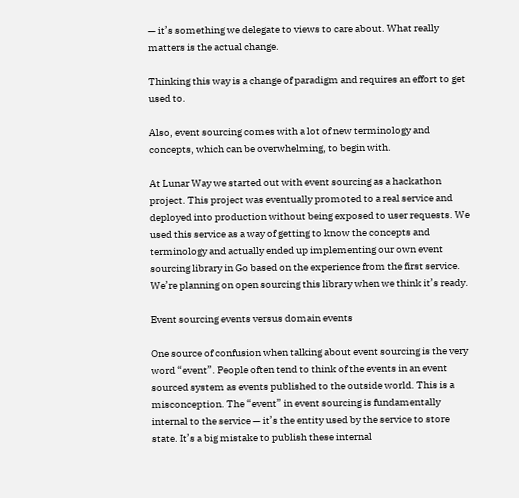— it’s something we delegate to views to care about. What really matters is the actual change.

Thinking this way is a change of paradigm and requires an effort to get used to.

Also, event sourcing comes with a lot of new terminology and concepts, which can be overwhelming, to begin with.

At Lunar Way we started out with event sourcing as a hackathon project. This project was eventually promoted to a real service and deployed into production without being exposed to user requests. We used this service as a way of getting to know the concepts and terminology and actually ended up implementing our own event sourcing library in Go based on the experience from the first service. We’re planning on open sourcing this library when we think it’s ready.

Event sourcing events versus domain events

One source of confusion when talking about event sourcing is the very word “event”. People often tend to think of the events in an event sourced system as events published to the outside world. This is a misconception. The “event” in event sourcing is fundamentally internal to the service — it’s the entity used by the service to store state. It’s a big mistake to publish these internal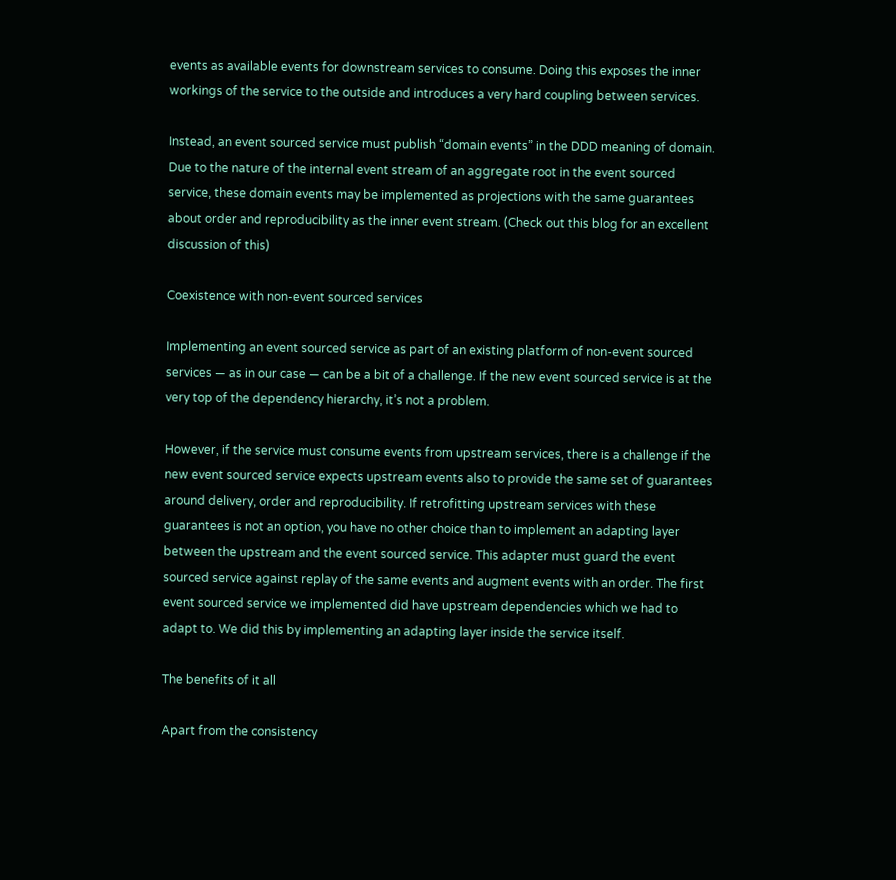events as available events for downstream services to consume. Doing this exposes the inner workings of the service to the outside and introduces a very hard coupling between services.

Instead, an event sourced service must publish “domain events” in the DDD meaning of domain. Due to the nature of the internal event stream of an aggregate root in the event sourced service, these domain events may be implemented as projections with the same guarantees about order and reproducibility as the inner event stream. (Check out this blog for an excellent discussion of this)

Coexistence with non-event sourced services

Implementing an event sourced service as part of an existing platform of non-event sourced services — as in our case — can be a bit of a challenge. If the new event sourced service is at the very top of the dependency hierarchy, it’s not a problem.

However, if the service must consume events from upstream services, there is a challenge if the new event sourced service expects upstream events also to provide the same set of guarantees around delivery, order and reproducibility. If retrofitting upstream services with these guarantees is not an option, you have no other choice than to implement an adapting layer between the upstream and the event sourced service. This adapter must guard the event sourced service against replay of the same events and augment events with an order. The first event sourced service we implemented did have upstream dependencies which we had to adapt to. We did this by implementing an adapting layer inside the service itself.

The benefits of it all

Apart from the consistency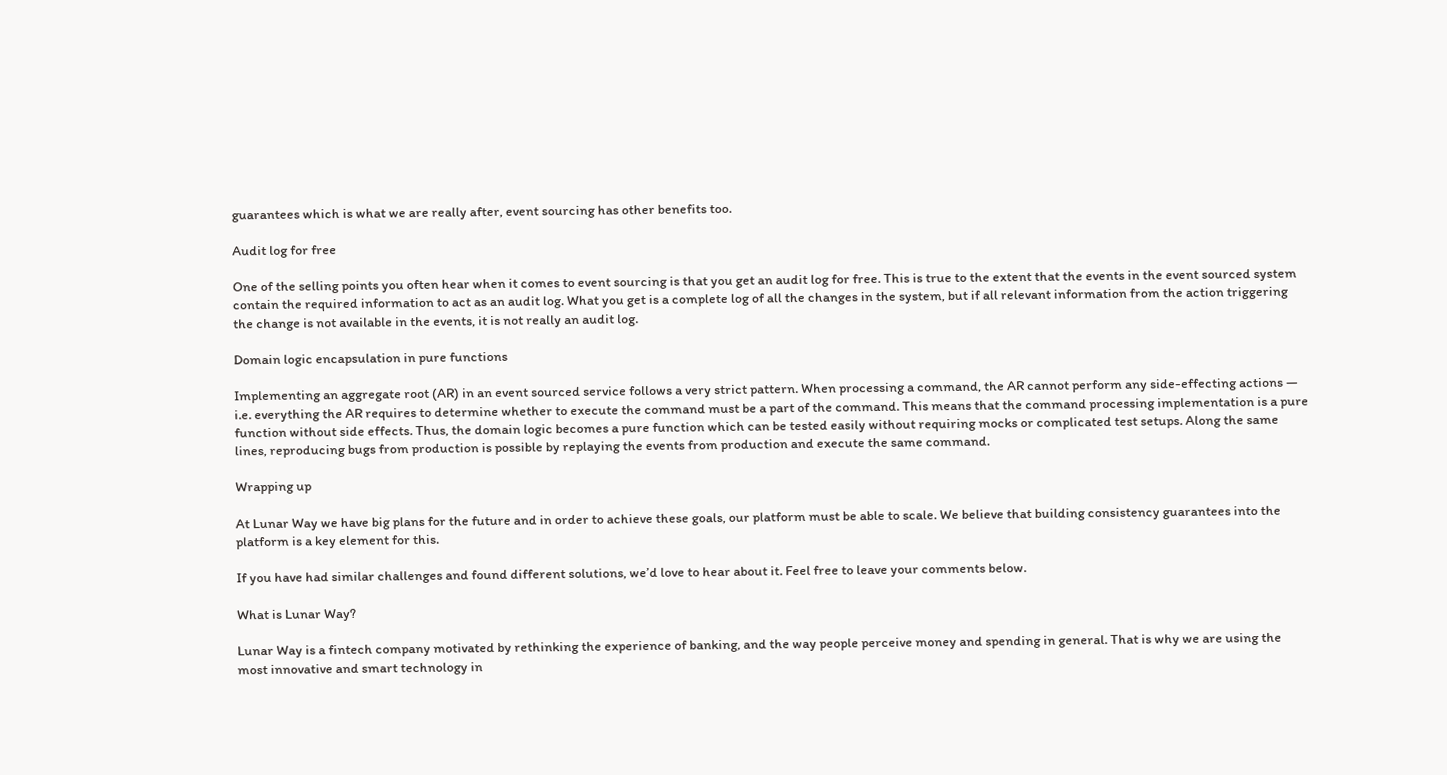guarantees which is what we are really after, event sourcing has other benefits too.

Audit log for free

One of the selling points you often hear when it comes to event sourcing is that you get an audit log for free. This is true to the extent that the events in the event sourced system contain the required information to act as an audit log. What you get is a complete log of all the changes in the system, but if all relevant information from the action triggering the change is not available in the events, it is not really an audit log.

Domain logic encapsulation in pure functions

Implementing an aggregate root (AR) in an event sourced service follows a very strict pattern. When processing a command, the AR cannot perform any side-effecting actions — i.e. everything the AR requires to determine whether to execute the command must be a part of the command. This means that the command processing implementation is a pure function without side effects. Thus, the domain logic becomes a pure function which can be tested easily without requiring mocks or complicated test setups. Along the same lines, reproducing bugs from production is possible by replaying the events from production and execute the same command.

Wrapping up

At Lunar Way we have big plans for the future and in order to achieve these goals, our platform must be able to scale. We believe that building consistency guarantees into the platform is a key element for this.

If you have had similar challenges and found different solutions, we’d love to hear about it. Feel free to leave your comments below.

What is Lunar Way?

Lunar Way is a fintech company motivated by rethinking the experience of banking, and the way people perceive money and spending in general. That is why we are using the most innovative and smart technology in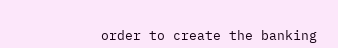order to create the banking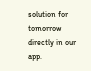solution for tomorrow directly in our app.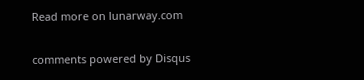Read more on lunarway.com

comments powered by Disqus